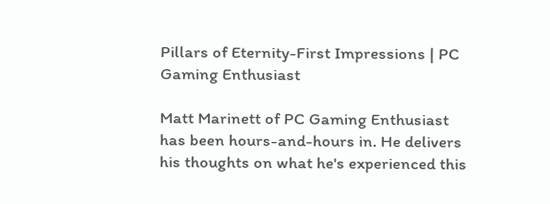Pillars of Eternity-First Impressions | PC Gaming Enthusiast

Matt Marinett of PC Gaming Enthusiast has been hours-and-hours in. He delivers his thoughts on what he's experienced this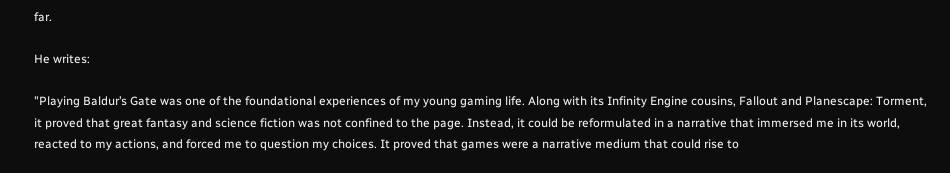far.

He writes:

"Playing Baldur’s Gate was one of the foundational experiences of my young gaming life. Along with its Infinity Engine cousins, Fallout and Planescape: Torment, it proved that great fantasy and science fiction was not confined to the page. Instead, it could be reformulated in a narrative that immersed me in its world, reacted to my actions, and forced me to question my choices. It proved that games were a narrative medium that could rise to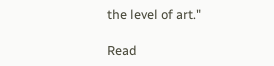the level of art."

Read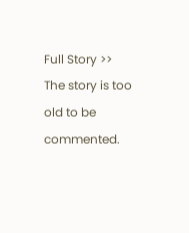Full Story >>
The story is too old to be commented.